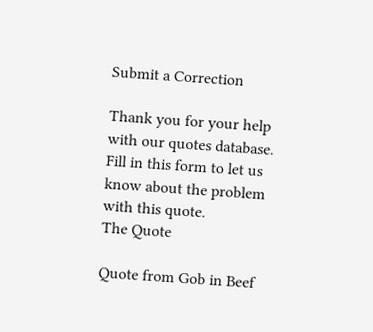Submit a Correction

Thank you for your help with our quotes database. Fill in this form to let us know about the problem with this quote.
The Quote

Quote from Gob in Beef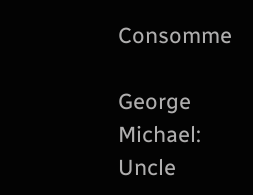Consomme

George Michael: Uncle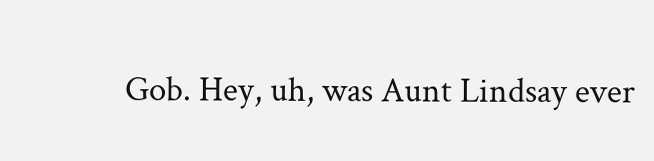Gob. Hey, uh, was Aunt Lindsay ever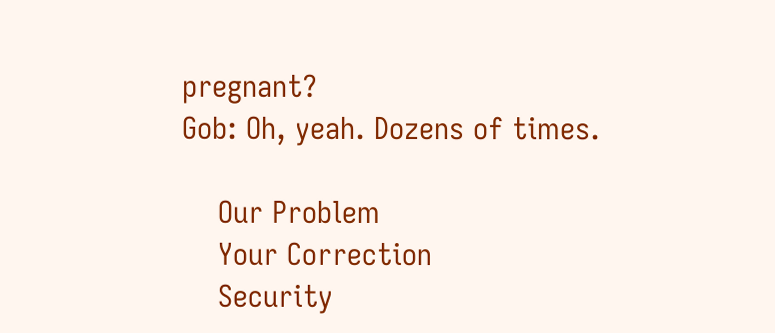pregnant?
Gob: Oh, yeah. Dozens of times.

    Our Problem
    Your Correction
    Security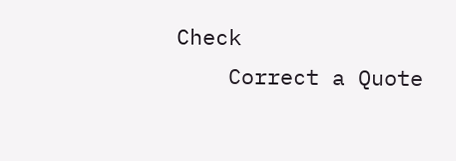Check
    Correct a Quote